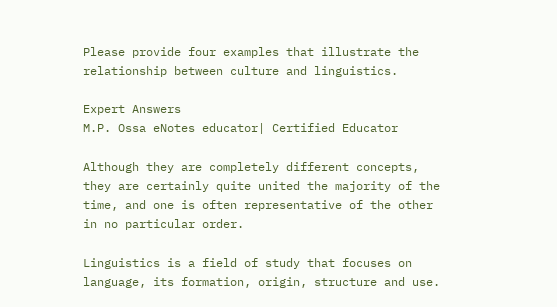Please provide four examples that illustrate the relationship between culture and linguistics.

Expert Answers
M.P. Ossa eNotes educator| Certified Educator

Although they are completely different concepts, they are certainly quite united the majority of the time, and one is often representative of the other in no particular order.

Linguistics is a field of study that focuses on language, its formation, origin, structure and use.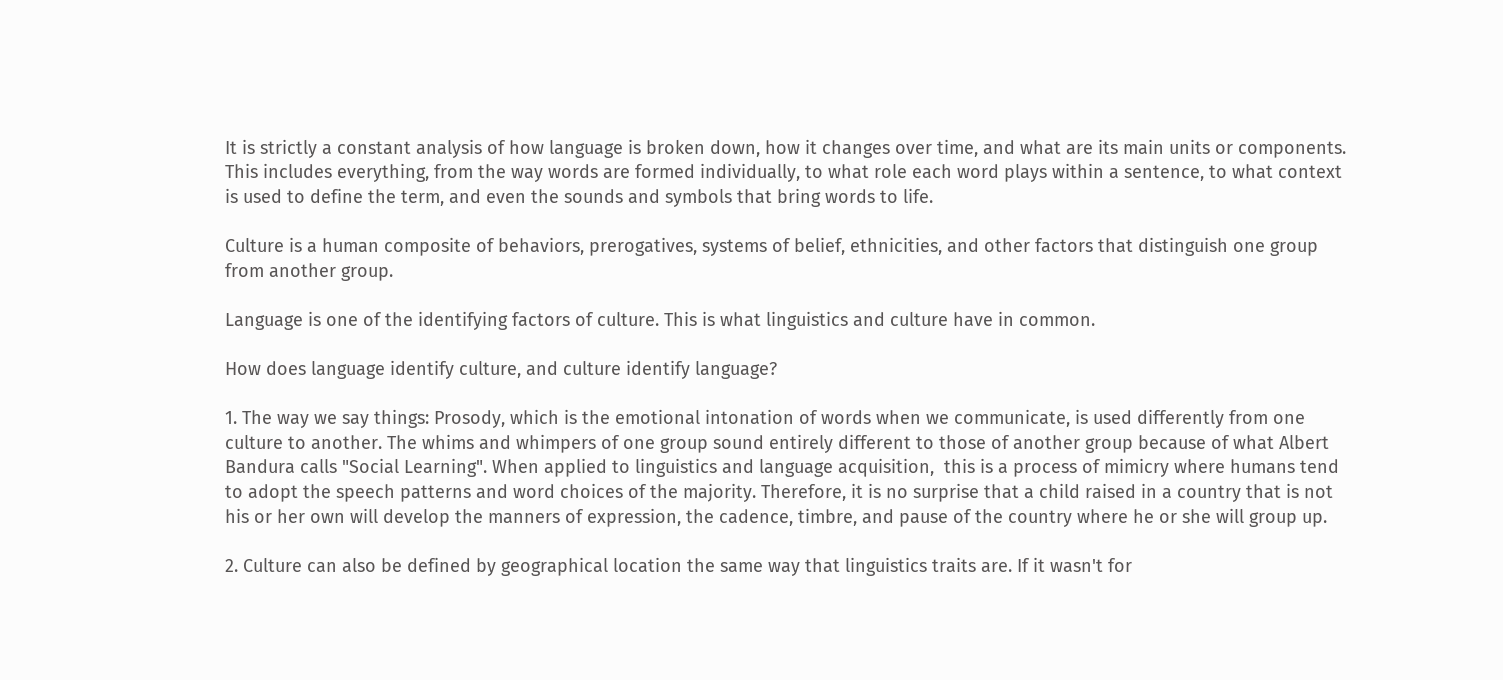It is strictly a constant analysis of how language is broken down, how it changes over time, and what are its main units or components. This includes everything, from the way words are formed individually, to what role each word plays within a sentence, to what context is used to define the term, and even the sounds and symbols that bring words to life.

Culture is a human composite of behaviors, prerogatives, systems of belief, ethnicities, and other factors that distinguish one group from another group.

Language is one of the identifying factors of culture. This is what linguistics and culture have in common.

How does language identify culture, and culture identify language?

1. The way we say things: Prosody, which is the emotional intonation of words when we communicate, is used differently from one culture to another. The whims and whimpers of one group sound entirely different to those of another group because of what Albert Bandura calls "Social Learning". When applied to linguistics and language acquisition,  this is a process of mimicry where humans tend to adopt the speech patterns and word choices of the majority. Therefore, it is no surprise that a child raised in a country that is not his or her own will develop the manners of expression, the cadence, timbre, and pause of the country where he or she will group up.

2. Culture can also be defined by geographical location the same way that linguistics traits are. If it wasn't for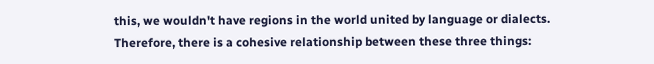this, we wouldn't have regions in the world united by language or dialects. Therefore, there is a cohesive relationship between these three things: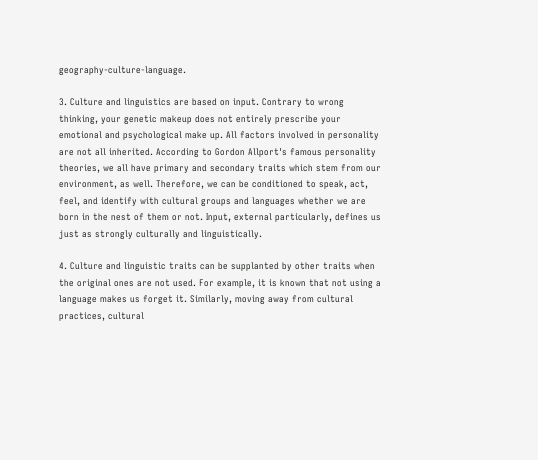geography-culture-language.

3. Culture and linguistics are based on input. Contrary to wrong thinking, your genetic makeup does not entirely prescribe your emotional and psychological make up. All factors involved in personality are not all inherited. According to Gordon Allport's famous personality theories, we all have primary and secondary traits which stem from our environment, as well. Therefore, we can be conditioned to speak, act, feel, and identify with cultural groups and languages whether we are born in the nest of them or not. Input, external particularly, defines us just as strongly culturally and linguistically.

4. Culture and linguistic traits can be supplanted by other traits when the original ones are not used. For example, it is known that not using a language makes us forget it. Similarly, moving away from cultural practices, cultural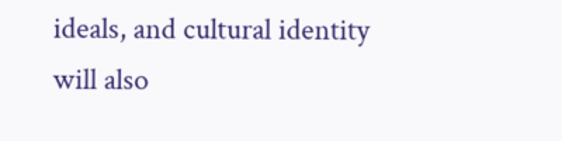ideals, and cultural identity will also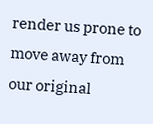render us prone to move away from our original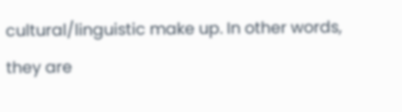cultural/linguistic make up. In other words, they are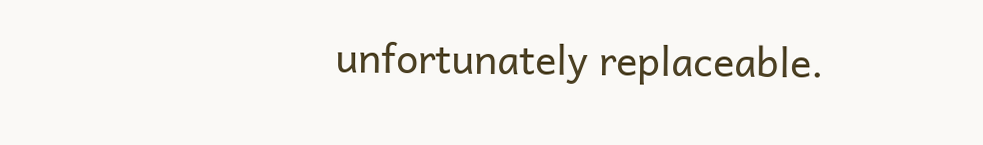unfortunately replaceable.